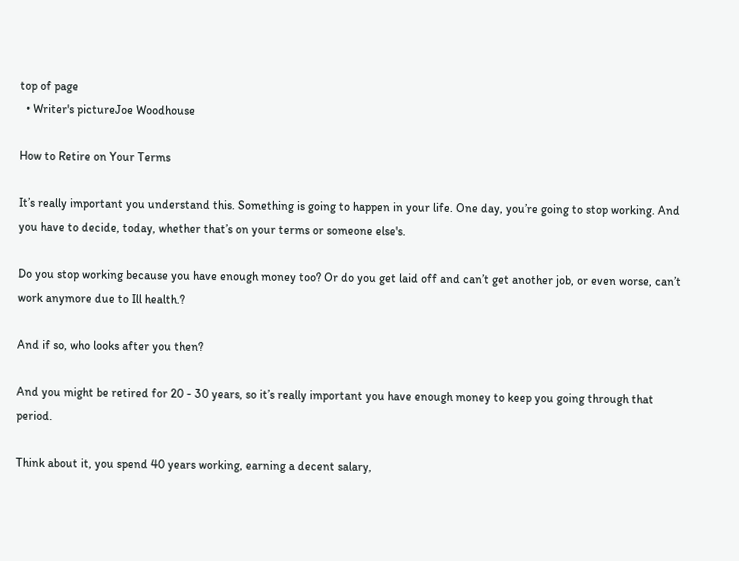top of page
  • Writer's pictureJoe Woodhouse

How to Retire on Your Terms

It’s really important you understand this. Something is going to happen in your life. One day, you’re going to stop working. And you have to decide, today, whether that’s on your terms or someone else's.

Do you stop working because you have enough money too? Or do you get laid off and can’t get another job, or even worse, can’t work anymore due to Ill health.?

And if so, who looks after you then?

And you might be retired for 20 - 30 years, so it’s really important you have enough money to keep you going through that period.

Think about it, you spend 40 years working, earning a decent salary,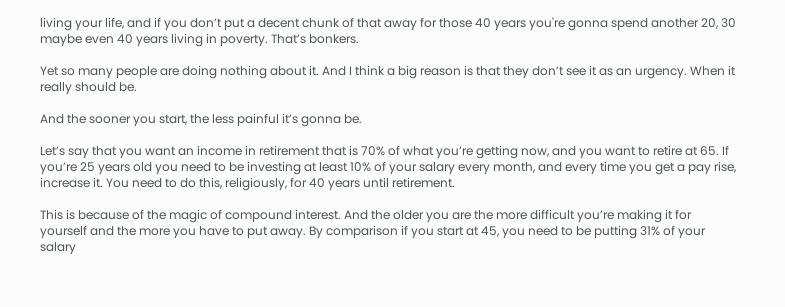living your life, and if you don’t put a decent chunk of that away for those 40 years you're gonna spend another 20, 30 maybe even 40 years living in poverty. That’s bonkers.

Yet so many people are doing nothing about it. And I think a big reason is that they don’t see it as an urgency. When it really should be.

And the sooner you start, the less painful it’s gonna be.

Let’s say that you want an income in retirement that is 70% of what you’re getting now, and you want to retire at 65. If you’re 25 years old you need to be investing at least 10% of your salary every month, and every time you get a pay rise, increase it. You need to do this, religiously, for 40 years until retirement.

This is because of the magic of compound interest. And the older you are the more difficult you’re making it for yourself and the more you have to put away. By comparison if you start at 45, you need to be putting 31% of your salary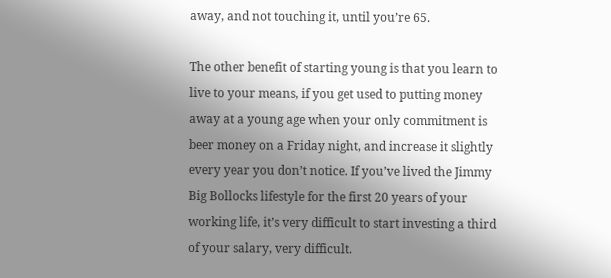away, and not touching it, until you’re 65.

The other benefit of starting young is that you learn to live to your means, if you get used to putting money away at a young age when your only commitment is beer money on a Friday night, and increase it slightly every year you don’t notice. If you’ve lived the Jimmy Big Bollocks lifestyle for the first 20 years of your working life, it’s very difficult to start investing a third of your salary, very difficult.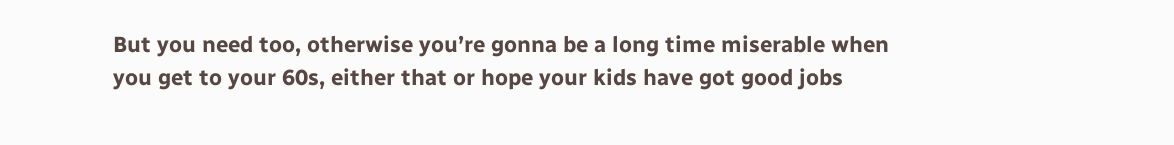But you need too, otherwise you’re gonna be a long time miserable when you get to your 60s, either that or hope your kids have got good jobs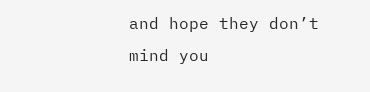and hope they don’t mind you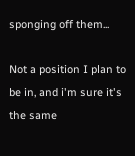sponging off them...

Not a position I plan to be in, and i'm sure it's the same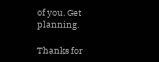of you. Get planning.

Thanks for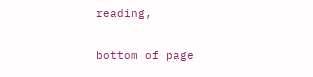reading,


bottom of page